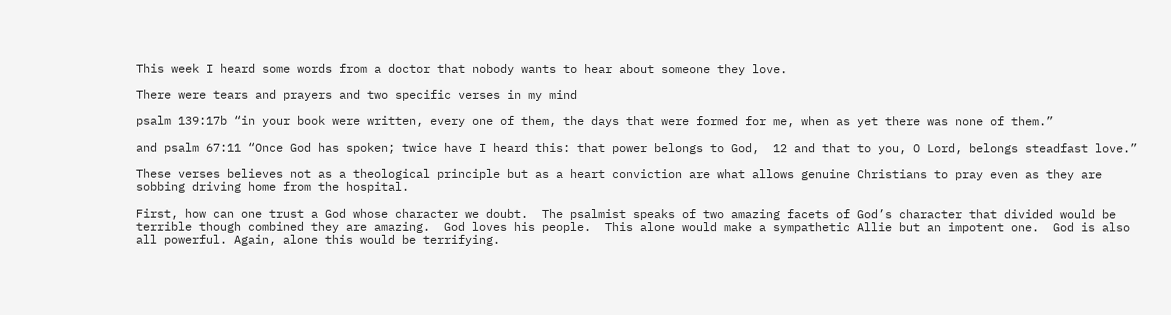This week I heard some words from a doctor that nobody wants to hear about someone they love.

There were tears and prayers and two specific verses in my mind

psalm 139:17b “in your book were written, every one of them, the days that were formed for me, when as yet there was none of them.”

and psalm 67:11 “Once God has spoken; twice have I heard this: that power belongs to God,  12 and that to you, O Lord, belongs steadfast love.”

These verses believes not as a theological principle but as a heart conviction are what allows genuine Christians to pray even as they are sobbing driving home from the hospital.

First, how can one trust a God whose character we doubt.  The psalmist speaks of two amazing facets of God’s character that divided would be terrible though combined they are amazing.  God loves his people.  This alone would make a sympathetic Allie but an impotent one.  God is also all powerful. Again, alone this would be terrifying.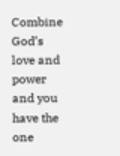Combine God’s love and power and you have the one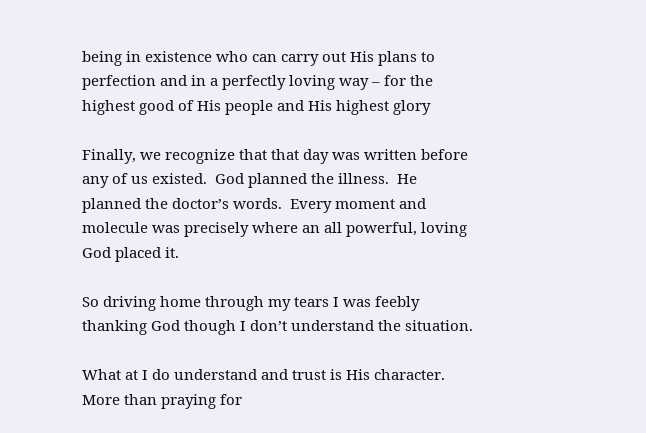being in existence who can carry out His plans to perfection and in a perfectly loving way – for the highest good of His people and His highest glory

Finally, we recognize that that day was written before any of us existed.  God planned the illness.  He planned the doctor’s words.  Every moment and molecule was precisely where an all powerful, loving God placed it.

So driving home through my tears I was feebly thanking God though I don’t understand the situation.

What at I do understand and trust is His character.  More than praying for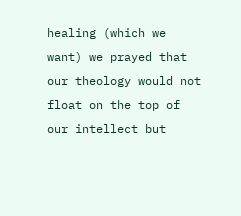healing (which we want) we prayed that our theology would not float on the top of our intellect but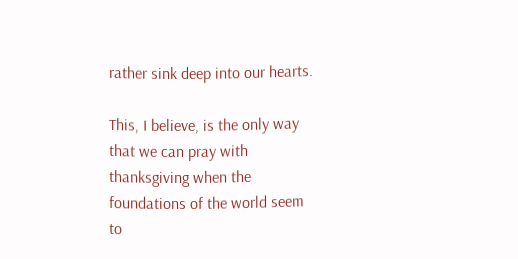rather sink deep into our hearts.

This, I believe, is the only way that we can pray with thanksgiving when the foundations of the world seem to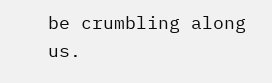be crumbling along us.